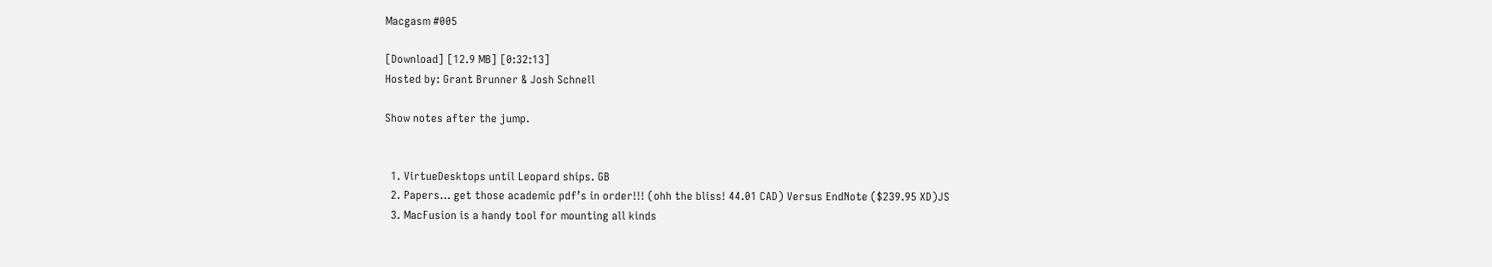Macgasm #005

[Download] [12.9 MB] [0:32:13]
Hosted by: Grant Brunner & Josh Schnell

Show notes after the jump.


  1. VirtueDesktops until Leopard ships. GB
  2. Papers… get those academic pdf’s in order!!! (ohh the bliss! 44.01 CAD) Versus EndNote ($239.95 XD)JS
  3. MacFusion is a handy tool for mounting all kinds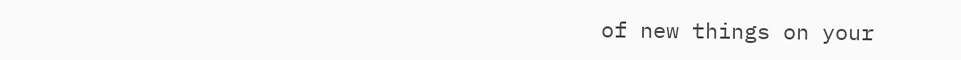of new things on your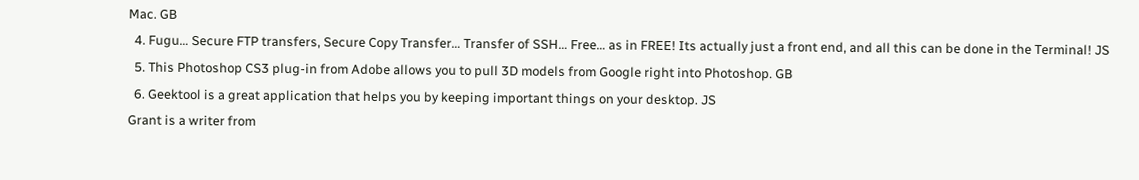Mac. GB
  4. Fugu… Secure FTP transfers, Secure Copy Transfer… Transfer of SSH… Free… as in FREE! Its actually just a front end, and all this can be done in the Terminal! JS
  5. This Photoshop CS3 plug-in from Adobe allows you to pull 3D models from Google right into Photoshop. GB
  6. Geektool is a great application that helps you by keeping important things on your desktop. JS
Grant is a writer from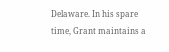Delaware. In his spare time, Grant maintains a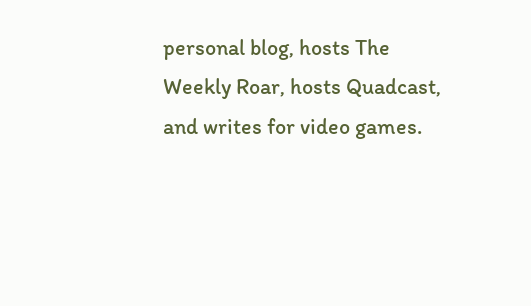personal blog, hosts The Weekly Roar, hosts Quadcast, and writes for video games.